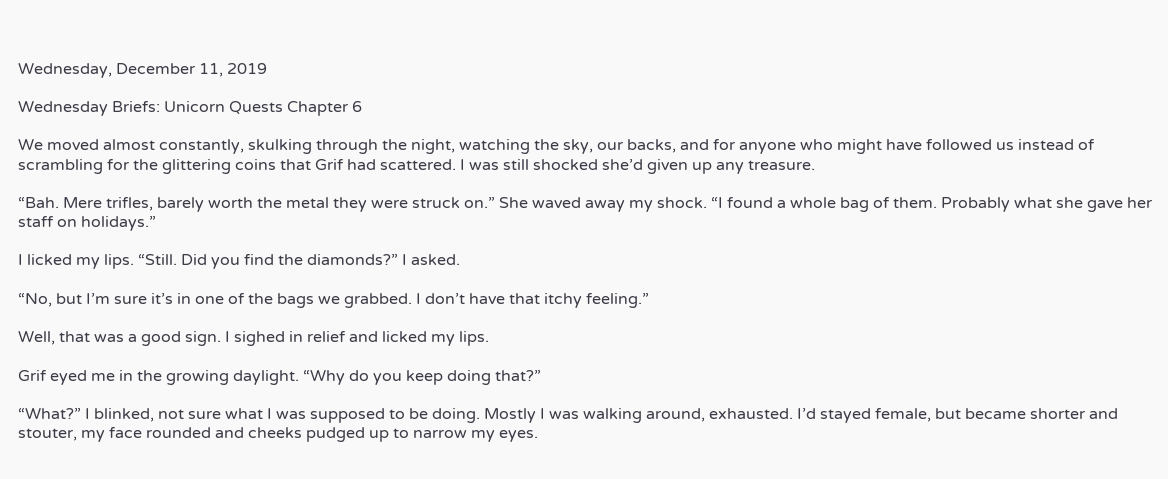Wednesday, December 11, 2019

Wednesday Briefs: Unicorn Quests Chapter 6

We moved almost constantly, skulking through the night, watching the sky, our backs, and for anyone who might have followed us instead of scrambling for the glittering coins that Grif had scattered. I was still shocked she’d given up any treasure.

“Bah. Mere trifles, barely worth the metal they were struck on.” She waved away my shock. “I found a whole bag of them. Probably what she gave her staff on holidays.”

I licked my lips. “Still. Did you find the diamonds?” I asked.

“No, but I’m sure it’s in one of the bags we grabbed. I don’t have that itchy feeling.”

Well, that was a good sign. I sighed in relief and licked my lips.

Grif eyed me in the growing daylight. “Why do you keep doing that?”

“What?” I blinked, not sure what I was supposed to be doing. Mostly I was walking around, exhausted. I’d stayed female, but became shorter and stouter, my face rounded and cheeks pudged up to narrow my eyes.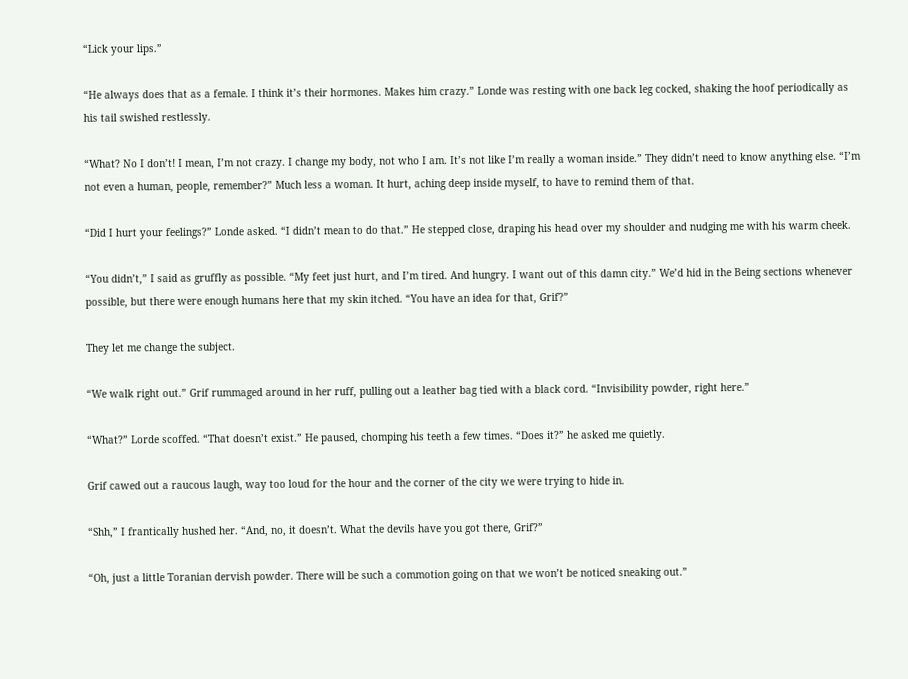“Lick your lips.”

“He always does that as a female. I think it’s their hormones. Makes him crazy.” Londe was resting with one back leg cocked, shaking the hoof periodically as his tail swished restlessly.

“What? No I don’t! I mean, I’m not crazy. I change my body, not who I am. It’s not like I’m really a woman inside.” They didn’t need to know anything else. “I’m not even a human, people, remember?” Much less a woman. It hurt, aching deep inside myself, to have to remind them of that.

“Did I hurt your feelings?” Londe asked. “I didn’t mean to do that.” He stepped close, draping his head over my shoulder and nudging me with his warm cheek.

“You didn’t,” I said as gruffly as possible. “My feet just hurt, and I’m tired. And hungry. I want out of this damn city.” We’d hid in the Being sections whenever possible, but there were enough humans here that my skin itched. “You have an idea for that, Grif?”

They let me change the subject.

“We walk right out.” Grif rummaged around in her ruff, pulling out a leather bag tied with a black cord. “Invisibility powder, right here.”

“What?” Lorde scoffed. “That doesn’t exist.” He paused, chomping his teeth a few times. “Does it?” he asked me quietly.

Grif cawed out a raucous laugh, way too loud for the hour and the corner of the city we were trying to hide in.

“Shh,” I frantically hushed her. “And, no, it doesn’t. What the devils have you got there, Grif?”

“Oh, just a little Toranian dervish powder. There will be such a commotion going on that we won’t be noticed sneaking out.”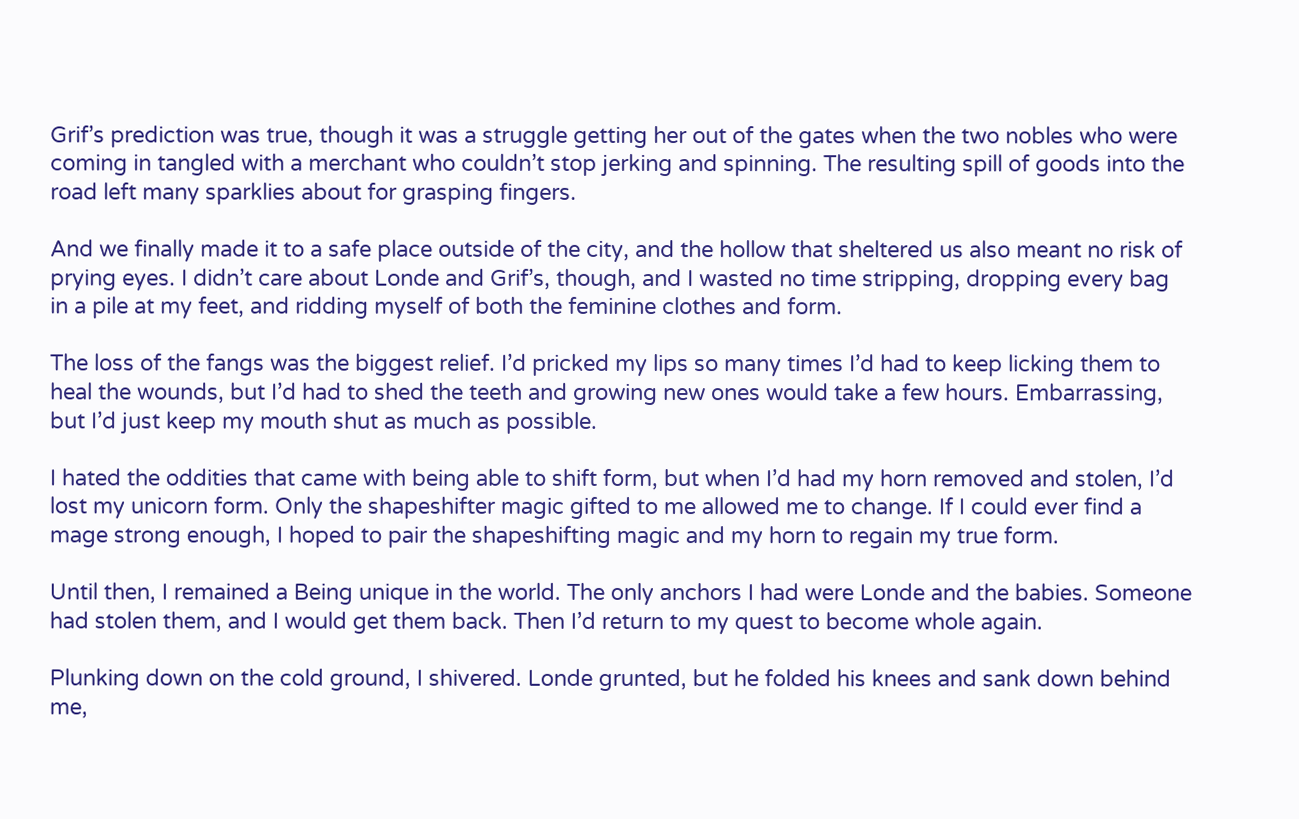Grif’s prediction was true, though it was a struggle getting her out of the gates when the two nobles who were coming in tangled with a merchant who couldn’t stop jerking and spinning. The resulting spill of goods into the road left many sparklies about for grasping fingers.

And we finally made it to a safe place outside of the city, and the hollow that sheltered us also meant no risk of prying eyes. I didn’t care about Londe and Grif’s, though, and I wasted no time stripping, dropping every bag in a pile at my feet, and ridding myself of both the feminine clothes and form.

The loss of the fangs was the biggest relief. I’d pricked my lips so many times I’d had to keep licking them to heal the wounds, but I’d had to shed the teeth and growing new ones would take a few hours. Embarrassing, but I’d just keep my mouth shut as much as possible.

I hated the oddities that came with being able to shift form, but when I’d had my horn removed and stolen, I’d lost my unicorn form. Only the shapeshifter magic gifted to me allowed me to change. If I could ever find a mage strong enough, I hoped to pair the shapeshifting magic and my horn to regain my true form.

Until then, I remained a Being unique in the world. The only anchors I had were Londe and the babies. Someone had stolen them, and I would get them back. Then I’d return to my quest to become whole again.

Plunking down on the cold ground, I shivered. Londe grunted, but he folded his knees and sank down behind me,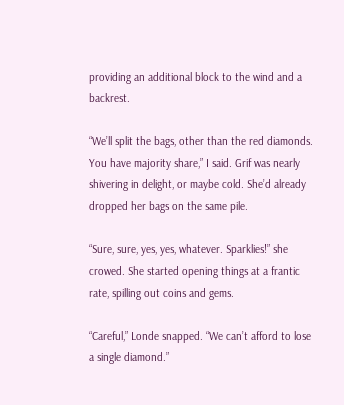providing an additional block to the wind and a backrest.

“We’ll split the bags, other than the red diamonds. You have majority share,” I said. Grif was nearly shivering in delight, or maybe cold. She’d already dropped her bags on the same pile.

“Sure, sure, yes, yes, whatever. Sparklies!” she crowed. She started opening things at a frantic rate, spilling out coins and gems.

“Careful,” Londe snapped. “We can’t afford to lose a single diamond.”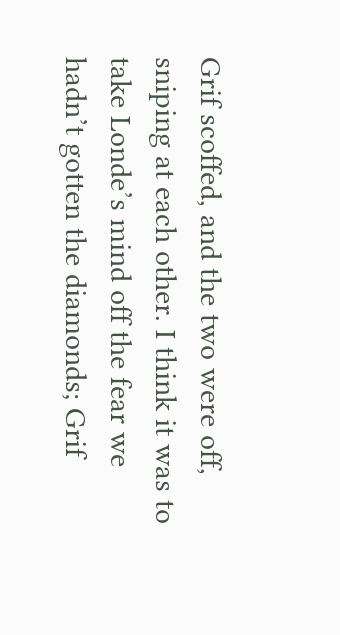Grif scoffed, and the two were off, sniping at each other. I think it was to take Londe’s mind off the fear we hadn’t gotten the diamonds; Grif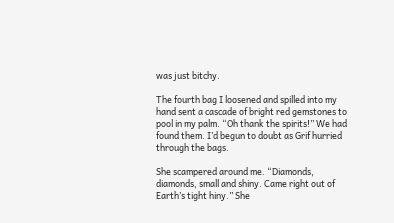was just bitchy.

The fourth bag I loosened and spilled into my hand sent a cascade of bright red gemstones to pool in my palm. “Oh thank the spirits!” We had found them. I’d begun to doubt as Grif hurried through the bags.

She scampered around me. “Diamonds, diamonds, small and shiny. Came right out of Earth’s tight hiny.” She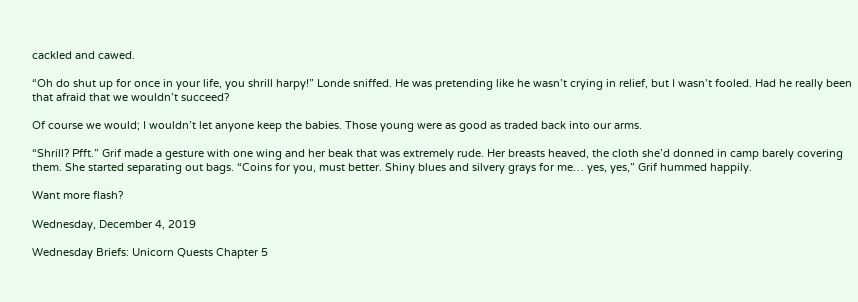cackled and cawed.

“Oh do shut up for once in your life, you shrill harpy!” Londe sniffed. He was pretending like he wasn’t crying in relief, but I wasn’t fooled. Had he really been that afraid that we wouldn’t succeed?

Of course we would; I wouldn’t let anyone keep the babies. Those young were as good as traded back into our arms.

“Shrill? Pfft.” Grif made a gesture with one wing and her beak that was extremely rude. Her breasts heaved, the cloth she’d donned in camp barely covering them. She started separating out bags. “Coins for you, must better. Shiny blues and silvery grays for me… yes, yes,” Grif hummed happily.

Want more flash?

Wednesday, December 4, 2019

Wednesday Briefs: Unicorn Quests Chapter 5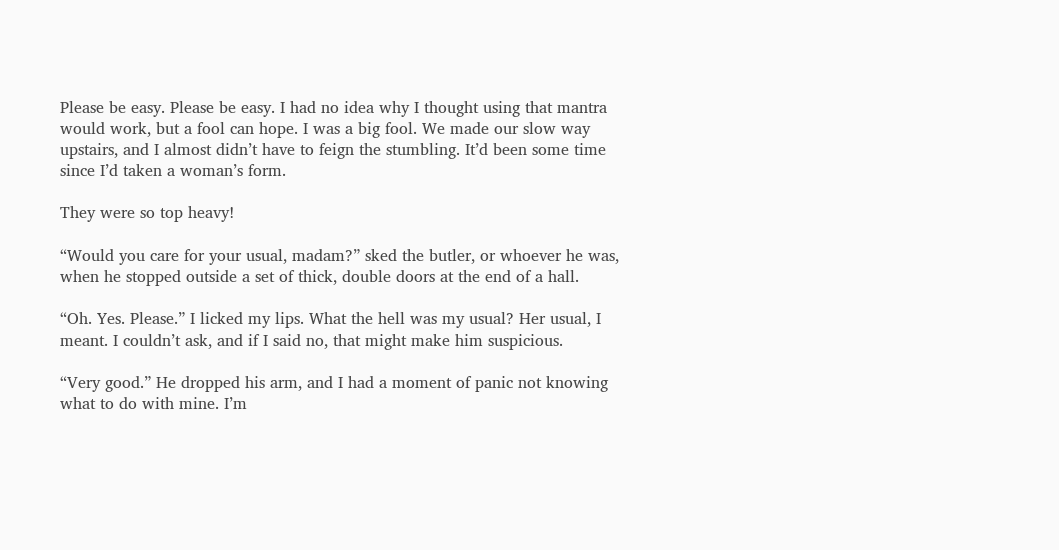Please be easy. Please be easy. I had no idea why I thought using that mantra would work, but a fool can hope. I was a big fool. We made our slow way upstairs, and I almost didn’t have to feign the stumbling. It’d been some time since I’d taken a woman’s form.

They were so top heavy!

“Would you care for your usual, madam?” sked the butler, or whoever he was, when he stopped outside a set of thick, double doors at the end of a hall.

“Oh. Yes. Please.” I licked my lips. What the hell was my usual? Her usual, I meant. I couldn’t ask, and if I said no, that might make him suspicious.

“Very good.” He dropped his arm, and I had a moment of panic not knowing what to do with mine. I’m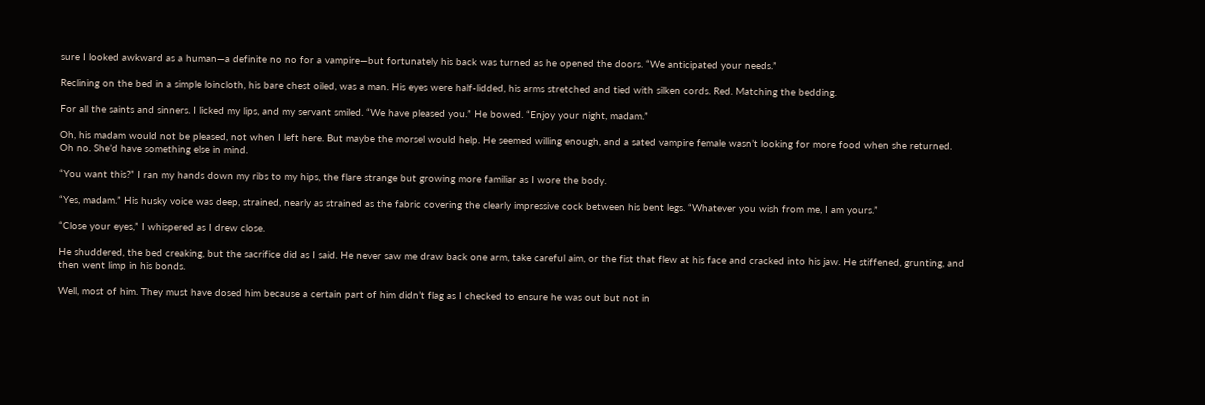sure I looked awkward as a human—a definite no no for a vampire—but fortunately his back was turned as he opened the doors. “We anticipated your needs.”

Reclining on the bed in a simple loincloth, his bare chest oiled, was a man. His eyes were half-lidded, his arms stretched and tied with silken cords. Red. Matching the bedding.

For all the saints and sinners. I licked my lips, and my servant smiled. “We have pleased you.” He bowed. “Enjoy your night, madam.”

Oh, his madam would not be pleased, not when I left here. But maybe the morsel would help. He seemed willing enough, and a sated vampire female wasn’t looking for more food when she returned. Oh no. She’d have something else in mind.

“You want this?” I ran my hands down my ribs to my hips, the flare strange but growing more familiar as I wore the body.

“Yes, madam.” His husky voice was deep, strained, nearly as strained as the fabric covering the clearly impressive cock between his bent legs. “Whatever you wish from me, I am yours.”

“Close your eyes,” I whispered as I drew close.

He shuddered, the bed creaking, but the sacrifice did as I said. He never saw me draw back one arm, take careful aim, or the fist that flew at his face and cracked into his jaw. He stiffened, grunting, and then went limp in his bonds.

Well, most of him. They must have dosed him because a certain part of him didn’t flag as I checked to ensure he was out but not in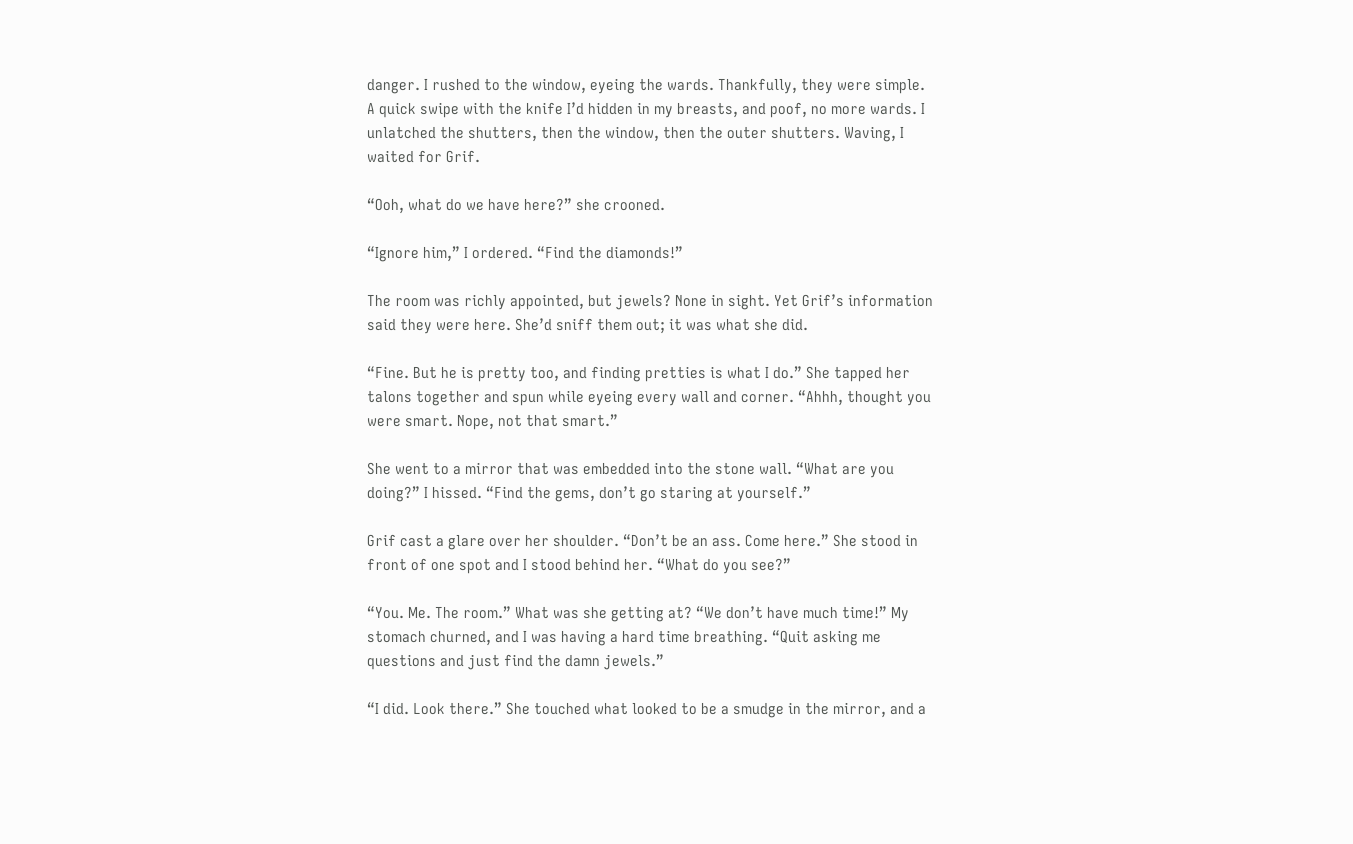danger. I rushed to the window, eyeing the wards. Thankfully, they were simple. A quick swipe with the knife I’d hidden in my breasts, and poof, no more wards. I unlatched the shutters, then the window, then the outer shutters. Waving, I waited for Grif.

“Ooh, what do we have here?” she crooned.

“Ignore him,” I ordered. “Find the diamonds!”

The room was richly appointed, but jewels? None in sight. Yet Grif’s information said they were here. She’d sniff them out; it was what she did.

“Fine. But he is pretty too, and finding pretties is what I do.” She tapped her talons together and spun while eyeing every wall and corner. “Ahhh, thought you were smart. Nope, not that smart.”

She went to a mirror that was embedded into the stone wall. “What are you doing?” I hissed. “Find the gems, don’t go staring at yourself.”

Grif cast a glare over her shoulder. “Don’t be an ass. Come here.” She stood in front of one spot and I stood behind her. “What do you see?”

“You. Me. The room.” What was she getting at? “We don’t have much time!” My stomach churned, and I was having a hard time breathing. “Quit asking me questions and just find the damn jewels.”

“I did. Look there.” She touched what looked to be a smudge in the mirror, and a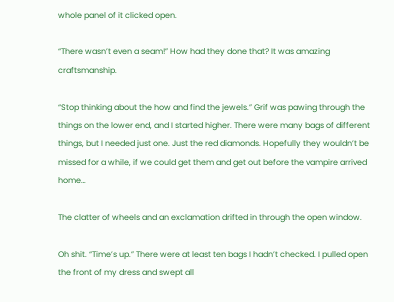whole panel of it clicked open.

“There wasn’t even a seam!” How had they done that? It was amazing craftsmanship.

“Stop thinking about the how and find the jewels.” Grif was pawing through the things on the lower end, and I started higher. There were many bags of different things, but I needed just one. Just the red diamonds. Hopefully they wouldn’t be missed for a while, if we could get them and get out before the vampire arrived home…

The clatter of wheels and an exclamation drifted in through the open window.

Oh shit. “Time’s up.” There were at least ten bags I hadn’t checked. I pulled open the front of my dress and swept all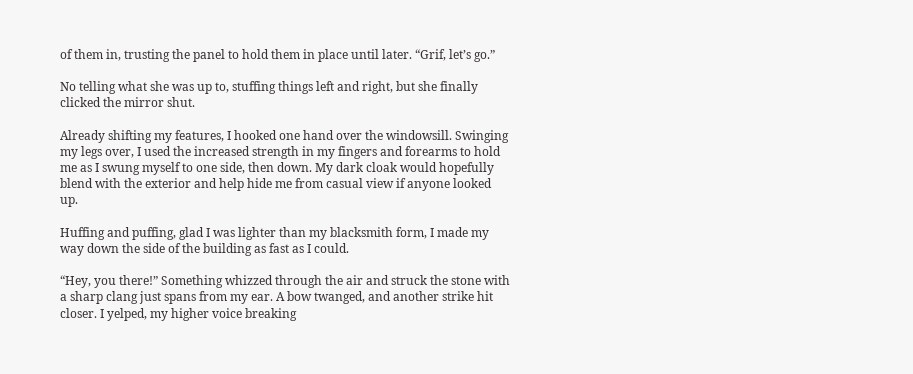of them in, trusting the panel to hold them in place until later. “Grif, let’s go.”

No telling what she was up to, stuffing things left and right, but she finally clicked the mirror shut.

Already shifting my features, I hooked one hand over the windowsill. Swinging my legs over, I used the increased strength in my fingers and forearms to hold me as I swung myself to one side, then down. My dark cloak would hopefully blend with the exterior and help hide me from casual view if anyone looked up.

Huffing and puffing, glad I was lighter than my blacksmith form, I made my way down the side of the building as fast as I could.

“Hey, you there!” Something whizzed through the air and struck the stone with a sharp clang just spans from my ear. A bow twanged, and another strike hit closer. I yelped, my higher voice breaking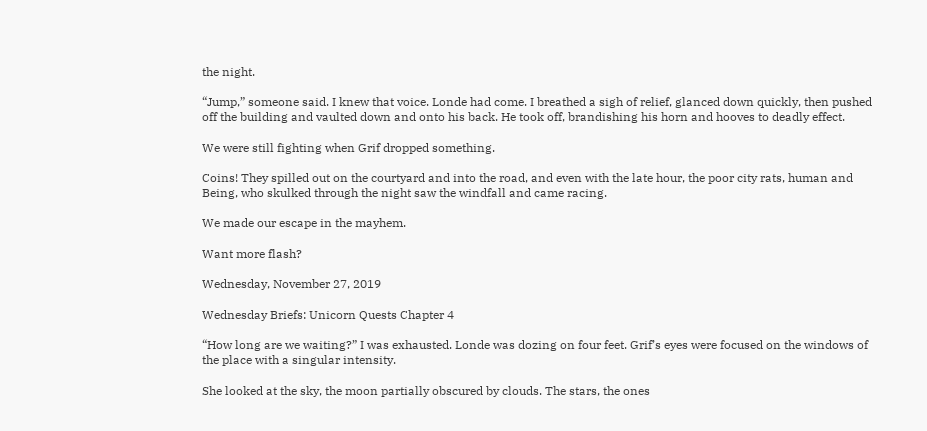the night.

“Jump,” someone said. I knew that voice. Londe had come. I breathed a sigh of relief, glanced down quickly, then pushed off the building and vaulted down and onto his back. He took off, brandishing his horn and hooves to deadly effect.

We were still fighting when Grif dropped something.

Coins! They spilled out on the courtyard and into the road, and even with the late hour, the poor city rats, human and Being, who skulked through the night saw the windfall and came racing.

We made our escape in the mayhem.

Want more flash?

Wednesday, November 27, 2019

Wednesday Briefs: Unicorn Quests Chapter 4

“How long are we waiting?” I was exhausted. Londe was dozing on four feet. Grif’s eyes were focused on the windows of the place with a singular intensity.

She looked at the sky, the moon partially obscured by clouds. The stars, the ones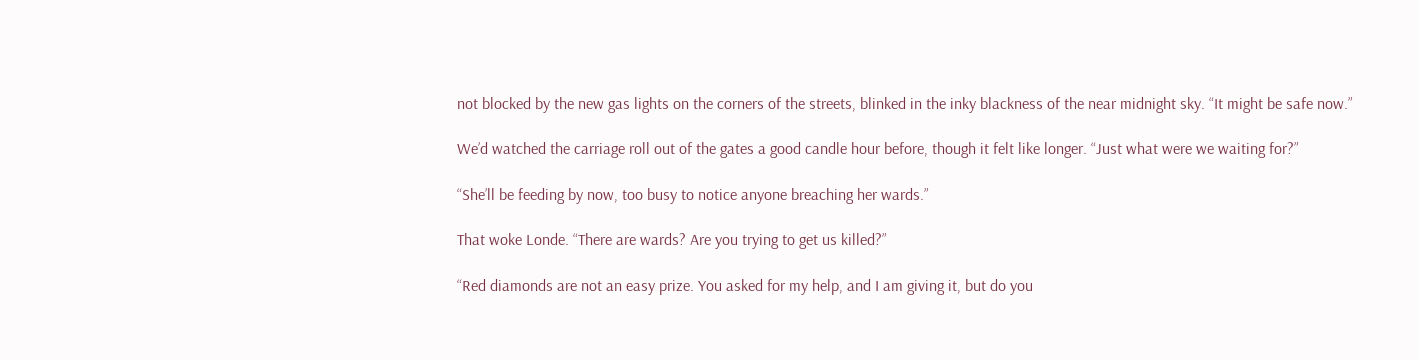not blocked by the new gas lights on the corners of the streets, blinked in the inky blackness of the near midnight sky. “It might be safe now.”

We’d watched the carriage roll out of the gates a good candle hour before, though it felt like longer. “Just what were we waiting for?”

“She’ll be feeding by now, too busy to notice anyone breaching her wards.”

That woke Londe. “There are wards? Are you trying to get us killed?”

“Red diamonds are not an easy prize. You asked for my help, and I am giving it, but do you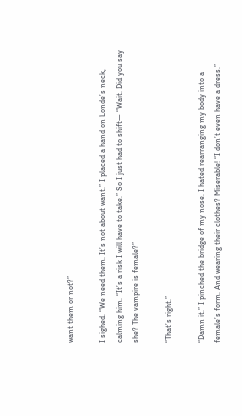want them or not?”

I sighed. “We need them. It’s not about want.” I placed a hand on Londe’s neck, calming him. “It’s a risk I will have to take.” So I just had to shift— “Wait. Did you say she? The vampire is female?”

“That’s right.”

“Damn it.” I pinched the bridge of my nose. I hated rearranging my body into a female’s form. And wearing their clothes? Miserable! “I don’t even have a dress.”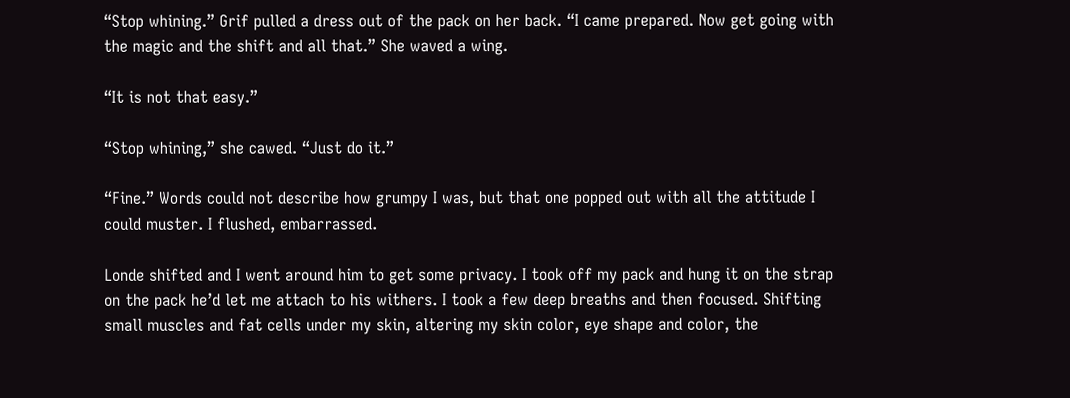“Stop whining.” Grif pulled a dress out of the pack on her back. “I came prepared. Now get going with the magic and the shift and all that.” She waved a wing.

“It is not that easy.”

“Stop whining,” she cawed. “Just do it.”

“Fine.” Words could not describe how grumpy I was, but that one popped out with all the attitude I could muster. I flushed, embarrassed.

Londe shifted and I went around him to get some privacy. I took off my pack and hung it on the strap on the pack he’d let me attach to his withers. I took a few deep breaths and then focused. Shifting small muscles and fat cells under my skin, altering my skin color, eye shape and color, the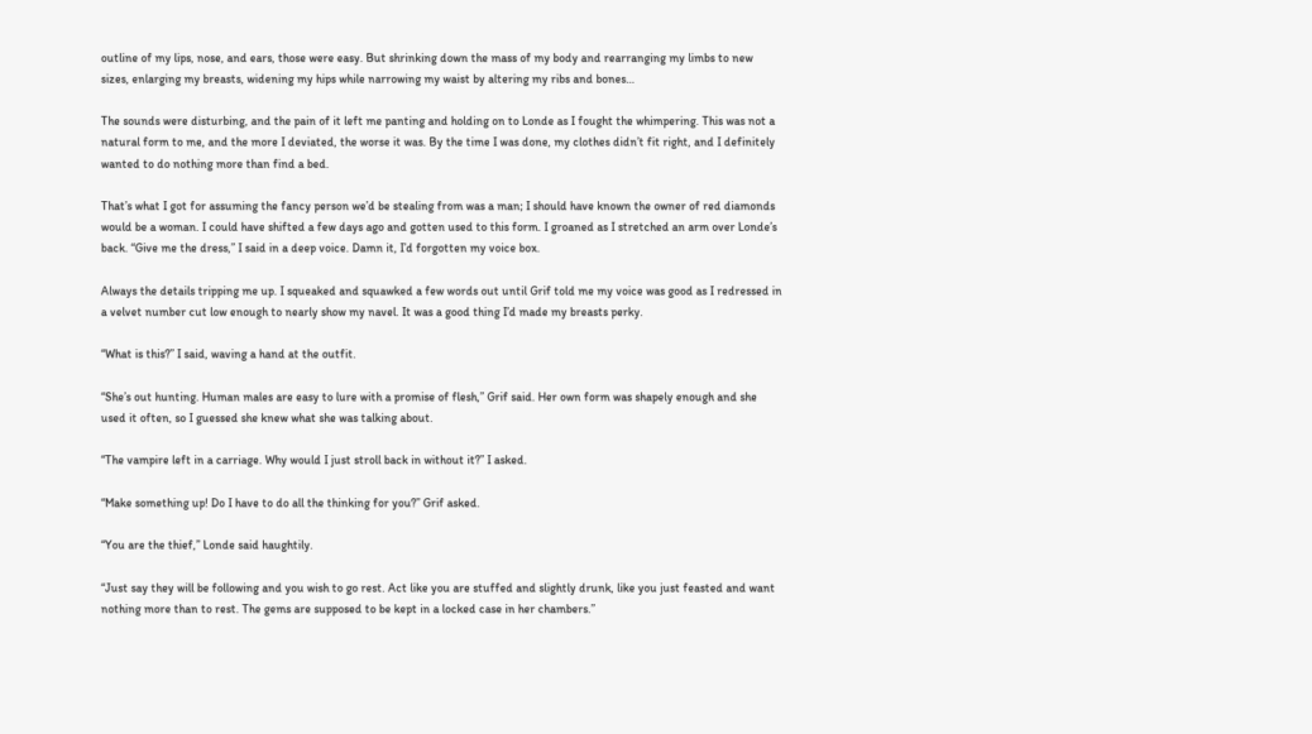outline of my lips, nose, and ears, those were easy. But shrinking down the mass of my body and rearranging my limbs to new sizes, enlarging my breasts, widening my hips while narrowing my waist by altering my ribs and bones…

The sounds were disturbing, and the pain of it left me panting and holding on to Londe as I fought the whimpering. This was not a natural form to me, and the more I deviated, the worse it was. By the time I was done, my clothes didn’t fit right, and I definitely wanted to do nothing more than find a bed.

That’s what I got for assuming the fancy person we’d be stealing from was a man; I should have known the owner of red diamonds would be a woman. I could have shifted a few days ago and gotten used to this form. I groaned as I stretched an arm over Londe’s back. “Give me the dress,” I said in a deep voice. Damn it, I’d forgotten my voice box.

Always the details tripping me up. I squeaked and squawked a few words out until Grif told me my voice was good as I redressed in a velvet number cut low enough to nearly show my navel. It was a good thing I’d made my breasts perky.

“What is this?” I said, waving a hand at the outfit.

“She’s out hunting. Human males are easy to lure with a promise of flesh,” Grif said. Her own form was shapely enough and she used it often, so I guessed she knew what she was talking about.

“The vampire left in a carriage. Why would I just stroll back in without it?” I asked.

“Make something up! Do I have to do all the thinking for you?” Grif asked.

“You are the thief,” Londe said haughtily.

“Just say they will be following and you wish to go rest. Act like you are stuffed and slightly drunk, like you just feasted and want nothing more than to rest. The gems are supposed to be kept in a locked case in her chambers.”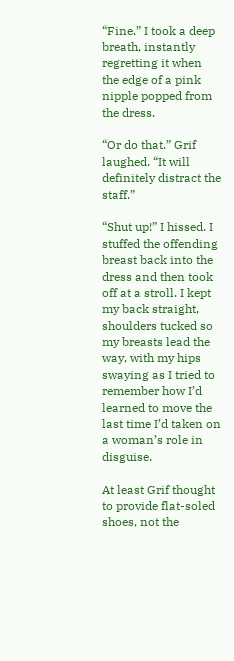“Fine.” I took a deep breath, instantly regretting it when the edge of a pink nipple popped from the dress.

“Or do that.” Grif laughed. “It will definitely distract the staff.”

“Shut up!” I hissed. I stuffed the offending breast back into the dress and then took off at a stroll. I kept my back straight, shoulders tucked so my breasts lead the way, with my hips swaying as I tried to remember how I’d learned to move the last time I’d taken on a woman’s role in disguise.

At least Grif thought to provide flat-soled shoes, not the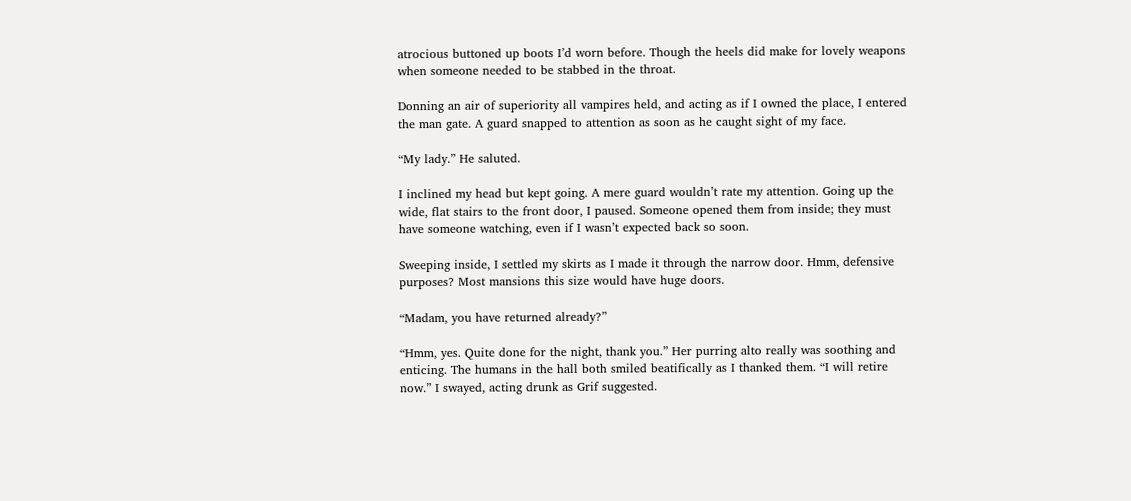atrocious buttoned up boots I’d worn before. Though the heels did make for lovely weapons when someone needed to be stabbed in the throat.

Donning an air of superiority all vampires held, and acting as if I owned the place, I entered the man gate. A guard snapped to attention as soon as he caught sight of my face.

“My lady.” He saluted.

I inclined my head but kept going. A mere guard wouldn’t rate my attention. Going up the wide, flat stairs to the front door, I paused. Someone opened them from inside; they must have someone watching, even if I wasn’t expected back so soon.

Sweeping inside, I settled my skirts as I made it through the narrow door. Hmm, defensive purposes? Most mansions this size would have huge doors.

“Madam, you have returned already?”

“Hmm, yes. Quite done for the night, thank you.” Her purring alto really was soothing and enticing. The humans in the hall both smiled beatifically as I thanked them. “I will retire now.” I swayed, acting drunk as Grif suggested.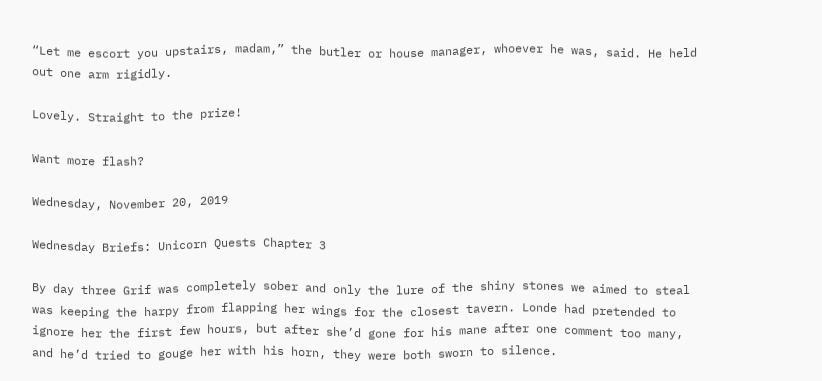“Let me escort you upstairs, madam,” the butler or house manager, whoever he was, said. He held out one arm rigidly.

Lovely. Straight to the prize!

Want more flash?

Wednesday, November 20, 2019

Wednesday Briefs: Unicorn Quests Chapter 3

By day three Grif was completely sober and only the lure of the shiny stones we aimed to steal was keeping the harpy from flapping her wings for the closest tavern. Londe had pretended to ignore her the first few hours, but after she’d gone for his mane after one comment too many, and he’d tried to gouge her with his horn, they were both sworn to silence.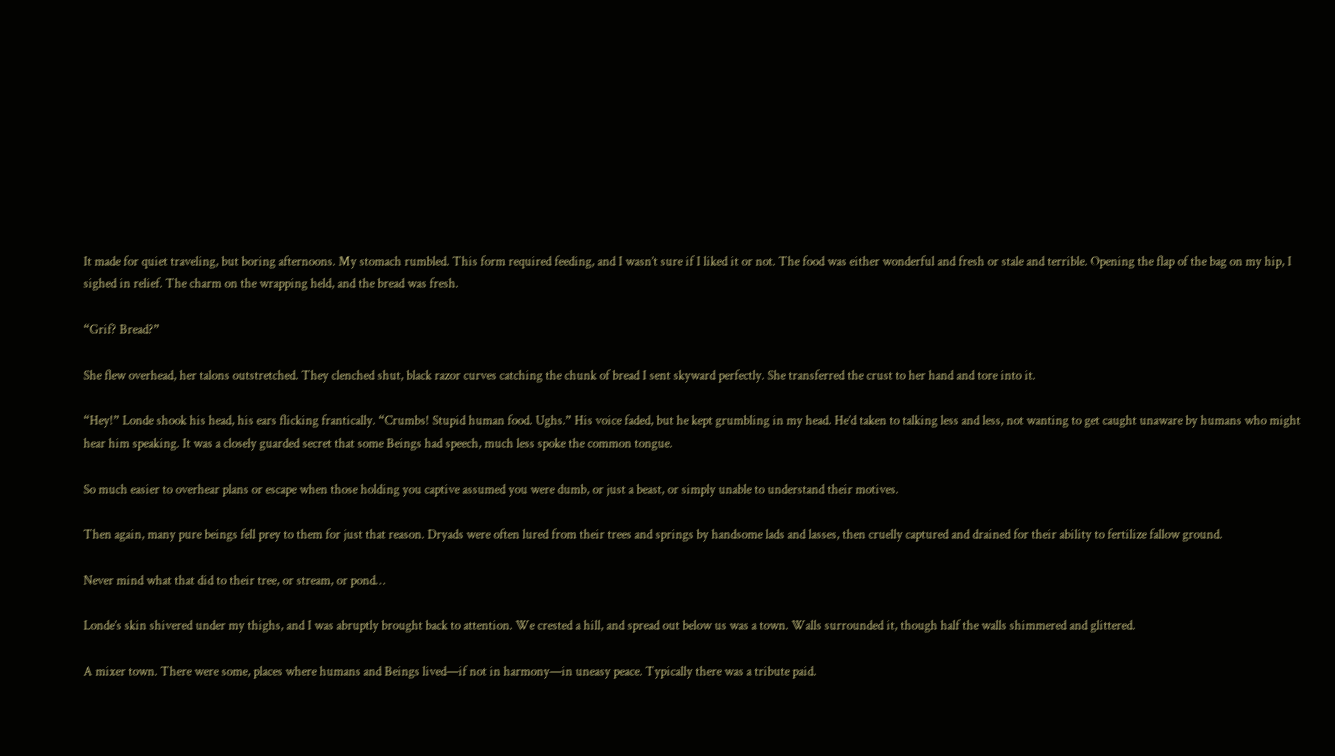It made for quiet traveling, but boring afternoons. My stomach rumbled. This form required feeding, and I wasn’t sure if I liked it or not. The food was either wonderful and fresh or stale and terrible. Opening the flap of the bag on my hip, I sighed in relief. The charm on the wrapping held, and the bread was fresh.

“Grif? Bread?”

She flew overhead, her talons outstretched. They clenched shut, black razor curves catching the chunk of bread I sent skyward perfectly. She transferred the crust to her hand and tore into it.

“Hey!” Londe shook his head, his ears flicking frantically. “Crumbs! Stupid human food. Ughs.” His voice faded, but he kept grumbling in my head. He’d taken to talking less and less, not wanting to get caught unaware by humans who might hear him speaking. It was a closely guarded secret that some Beings had speech, much less spoke the common tongue.

So much easier to overhear plans or escape when those holding you captive assumed you were dumb, or just a beast, or simply unable to understand their motives.

Then again, many pure beings fell prey to them for just that reason. Dryads were often lured from their trees and springs by handsome lads and lasses, then cruelly captured and drained for their ability to fertilize fallow ground.

Never mind what that did to their tree, or stream, or pond…

Londe’s skin shivered under my thighs, and I was abruptly brought back to attention. We crested a hill, and spread out below us was a town. Walls surrounded it, though half the walls shimmered and glittered.

A mixer town. There were some, places where humans and Beings lived—if not in harmony—in uneasy peace. Typically there was a tribute paid.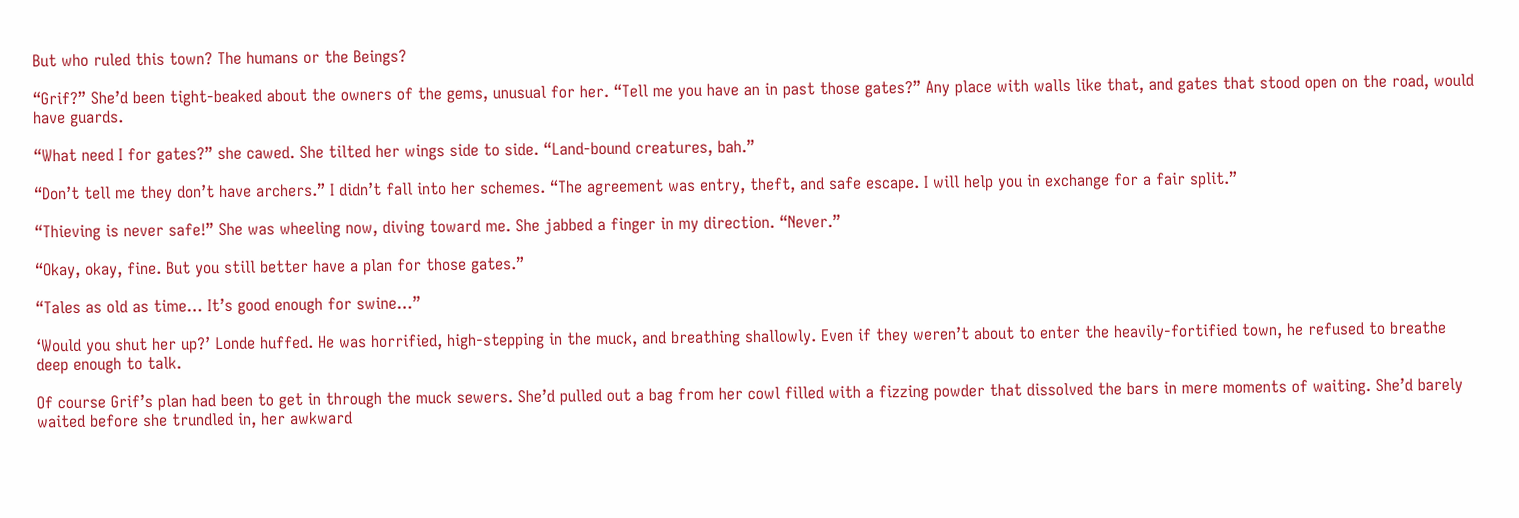But who ruled this town? The humans or the Beings?

“Grif?” She’d been tight-beaked about the owners of the gems, unusual for her. “Tell me you have an in past those gates?” Any place with walls like that, and gates that stood open on the road, would have guards.

“What need I for gates?” she cawed. She tilted her wings side to side. “Land-bound creatures, bah.”

“Don’t tell me they don’t have archers.” I didn’t fall into her schemes. “The agreement was entry, theft, and safe escape. I will help you in exchange for a fair split.”

“Thieving is never safe!” She was wheeling now, diving toward me. She jabbed a finger in my direction. “Never.”

“Okay, okay, fine. But you still better have a plan for those gates.”

“Tales as old as time… It’s good enough for swine…”

‘Would you shut her up?’ Londe huffed. He was horrified, high-stepping in the muck, and breathing shallowly. Even if they weren’t about to enter the heavily-fortified town, he refused to breathe deep enough to talk.

Of course Grif’s plan had been to get in through the muck sewers. She’d pulled out a bag from her cowl filled with a fizzing powder that dissolved the bars in mere moments of waiting. She’d barely waited before she trundled in, her awkward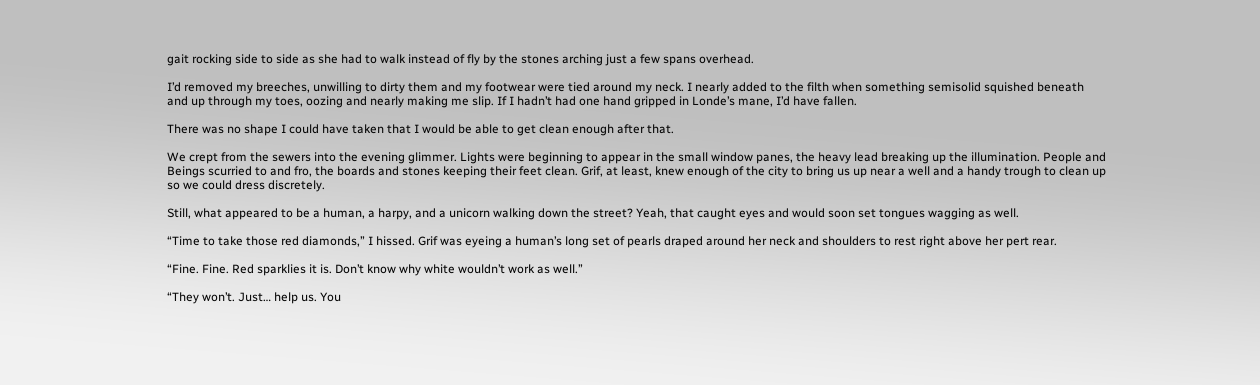gait rocking side to side as she had to walk instead of fly by the stones arching just a few spans overhead.

I’d removed my breeches, unwilling to dirty them and my footwear were tied around my neck. I nearly added to the filth when something semisolid squished beneath and up through my toes, oozing and nearly making me slip. If I hadn’t had one hand gripped in Londe’s mane, I’d have fallen.

There was no shape I could have taken that I would be able to get clean enough after that.

We crept from the sewers into the evening glimmer. Lights were beginning to appear in the small window panes, the heavy lead breaking up the illumination. People and Beings scurried to and fro, the boards and stones keeping their feet clean. Grif, at least, knew enough of the city to bring us up near a well and a handy trough to clean up so we could dress discretely.

Still, what appeared to be a human, a harpy, and a unicorn walking down the street? Yeah, that caught eyes and would soon set tongues wagging as well.

“Time to take those red diamonds,” I hissed. Grif was eyeing a human’s long set of pearls draped around her neck and shoulders to rest right above her pert rear.

“Fine. Fine. Red sparklies it is. Don’t know why white wouldn’t work as well.”

“They won’t. Just… help us. You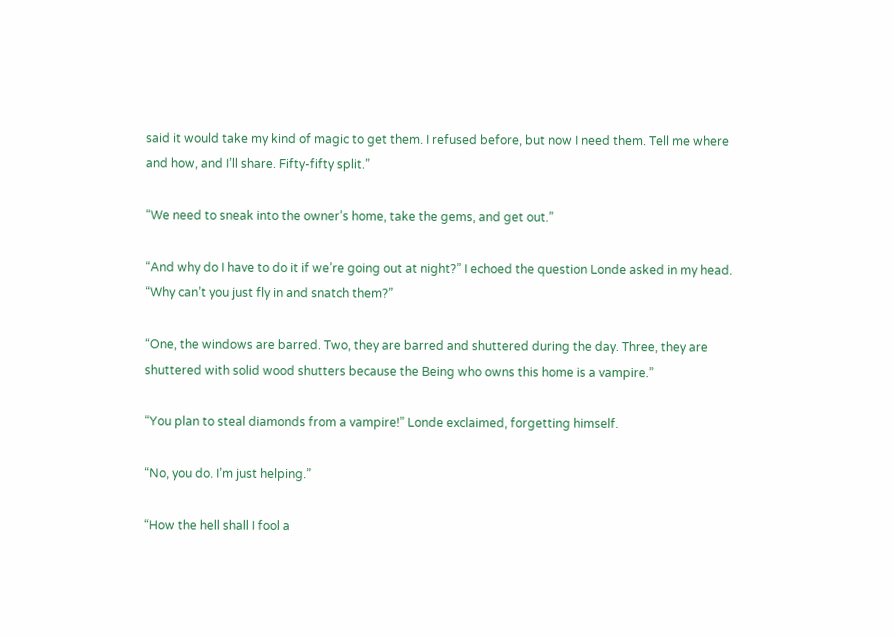said it would take my kind of magic to get them. I refused before, but now I need them. Tell me where and how, and I’ll share. Fifty-fifty split.”

“We need to sneak into the owner’s home, take the gems, and get out.”

“And why do I have to do it if we’re going out at night?” I echoed the question Londe asked in my head. “Why can’t you just fly in and snatch them?”

“One, the windows are barred. Two, they are barred and shuttered during the day. Three, they are shuttered with solid wood shutters because the Being who owns this home is a vampire.”

“You plan to steal diamonds from a vampire!” Londe exclaimed, forgetting himself.

“No, you do. I’m just helping.”

“How the hell shall I fool a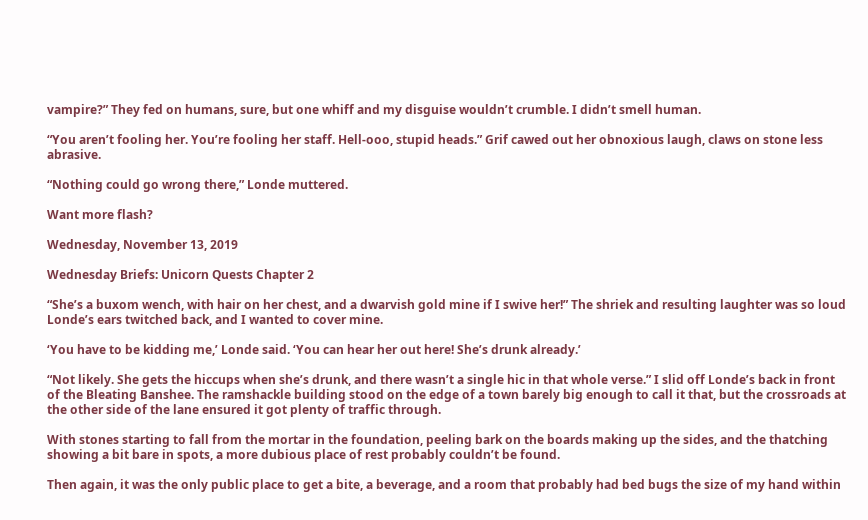vampire?” They fed on humans, sure, but one whiff and my disguise wouldn’t crumble. I didn’t smell human.

“You aren’t fooling her. You’re fooling her staff. Hell-ooo, stupid heads.” Grif cawed out her obnoxious laugh, claws on stone less abrasive.

“Nothing could go wrong there,” Londe muttered.

Want more flash?

Wednesday, November 13, 2019

Wednesday Briefs: Unicorn Quests Chapter 2

“She’s a buxom wench, with hair on her chest, and a dwarvish gold mine if I swive her!” The shriek and resulting laughter was so loud Londe’s ears twitched back, and I wanted to cover mine.

‘You have to be kidding me,’ Londe said. ‘You can hear her out here! She’s drunk already.’

“Not likely. She gets the hiccups when she’s drunk, and there wasn’t a single hic in that whole verse.” I slid off Londe’s back in front of the Bleating Banshee. The ramshackle building stood on the edge of a town barely big enough to call it that, but the crossroads at the other side of the lane ensured it got plenty of traffic through.

With stones starting to fall from the mortar in the foundation, peeling bark on the boards making up the sides, and the thatching showing a bit bare in spots, a more dubious place of rest probably couldn’t be found.

Then again, it was the only public place to get a bite, a beverage, and a room that probably had bed bugs the size of my hand within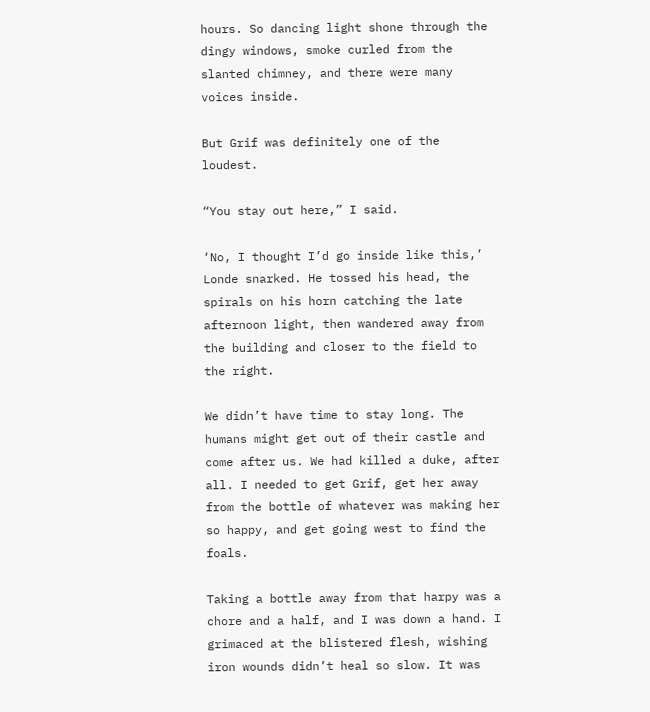hours. So dancing light shone through the dingy windows, smoke curled from the slanted chimney, and there were many voices inside.

But Grif was definitely one of the loudest.

“You stay out here,” I said.

‘No, I thought I’d go inside like this,’ Londe snarked. He tossed his head, the spirals on his horn catching the late afternoon light, then wandered away from the building and closer to the field to the right.

We didn’t have time to stay long. The humans might get out of their castle and come after us. We had killed a duke, after all. I needed to get Grif, get her away from the bottle of whatever was making her so happy, and get going west to find the foals.

Taking a bottle away from that harpy was a chore and a half, and I was down a hand. I grimaced at the blistered flesh, wishing iron wounds didn’t heal so slow. It was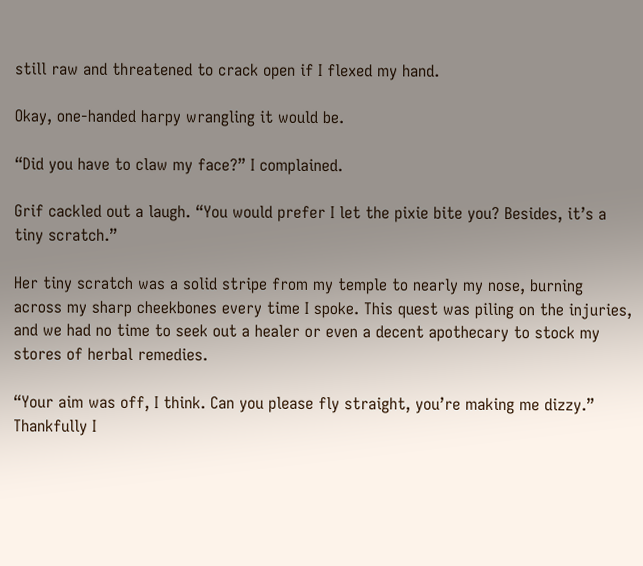still raw and threatened to crack open if I flexed my hand.

Okay, one-handed harpy wrangling it would be.

“Did you have to claw my face?” I complained.

Grif cackled out a laugh. “You would prefer I let the pixie bite you? Besides, it’s a tiny scratch.”

Her tiny scratch was a solid stripe from my temple to nearly my nose, burning across my sharp cheekbones every time I spoke. This quest was piling on the injuries, and we had no time to seek out a healer or even a decent apothecary to stock my stores of herbal remedies.

“Your aim was off, I think. Can you please fly straight, you’re making me dizzy.” Thankfully I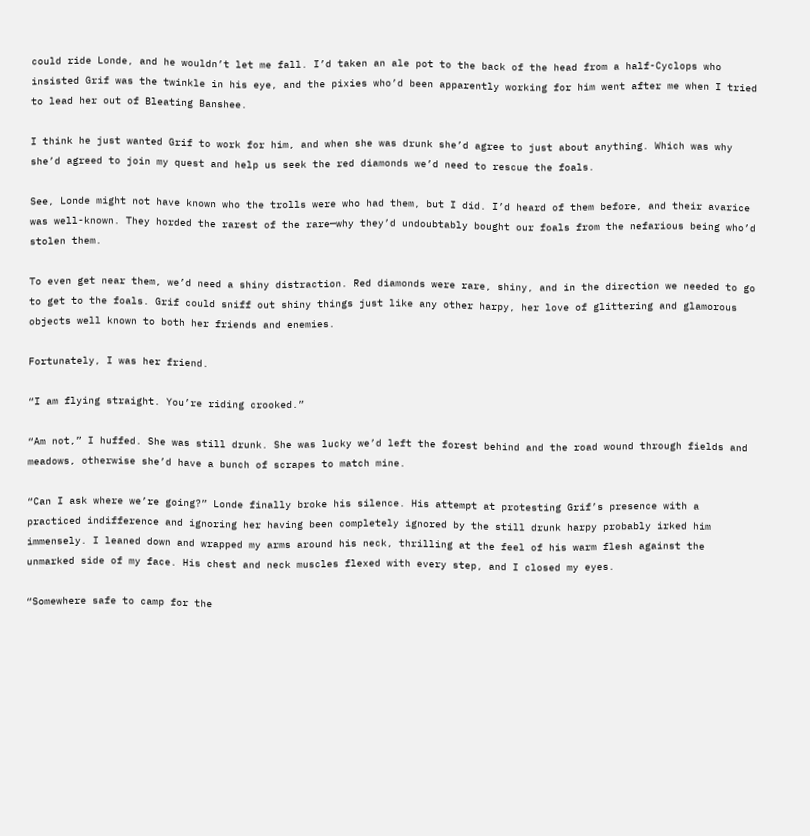could ride Londe, and he wouldn’t let me fall. I’d taken an ale pot to the back of the head from a half-Cyclops who insisted Grif was the twinkle in his eye, and the pixies who’d been apparently working for him went after me when I tried to lead her out of Bleating Banshee.

I think he just wanted Grif to work for him, and when she was drunk she’d agree to just about anything. Which was why she’d agreed to join my quest and help us seek the red diamonds we’d need to rescue the foals.

See, Londe might not have known who the trolls were who had them, but I did. I’d heard of them before, and their avarice was well-known. They horded the rarest of the rare—why they’d undoubtably bought our foals from the nefarious being who’d stolen them.

To even get near them, we’d need a shiny distraction. Red diamonds were rare, shiny, and in the direction we needed to go to get to the foals. Grif could sniff out shiny things just like any other harpy, her love of glittering and glamorous objects well known to both her friends and enemies.

Fortunately, I was her friend.

“I am flying straight. You’re riding crooked.”

“Am not,” I huffed. She was still drunk. She was lucky we’d left the forest behind and the road wound through fields and meadows, otherwise she’d have a bunch of scrapes to match mine.

“Can I ask where we’re going?” Londe finally broke his silence. His attempt at protesting Grif’s presence with a practiced indifference and ignoring her having been completely ignored by the still drunk harpy probably irked him immensely. I leaned down and wrapped my arms around his neck, thrilling at the feel of his warm flesh against the unmarked side of my face. His chest and neck muscles flexed with every step, and I closed my eyes.

“Somewhere safe to camp for the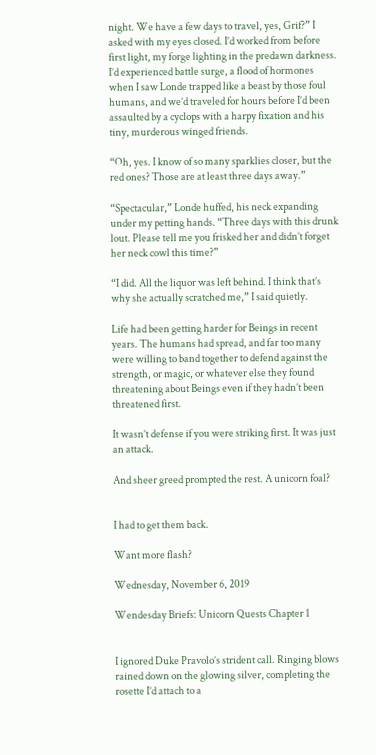night. We have a few days to travel, yes, Grif?” I asked with my eyes closed. I’d worked from before first light, my forge lighting in the predawn darkness. I’d experienced battle surge, a flood of hormones when I saw Londe trapped like a beast by those foul humans, and we’d traveled for hours before I’d been assaulted by a cyclops with a harpy fixation and his tiny, murderous winged friends.

“Oh, yes. I know of so many sparklies closer, but the red ones? Those are at least three days away.”

“Spectacular,” Londe huffed, his neck expanding under my petting hands. “Three days with this drunk lout. Please tell me you frisked her and didn’t forget her neck cowl this time?”

“I did. All the liquor was left behind. I think that’s why she actually scratched me,” I said quietly.

Life had been getting harder for Beings in recent years. The humans had spread, and far too many were willing to band together to defend against the strength, or magic, or whatever else they found threatening about Beings even if they hadn’t been threatened first.

It wasn’t defense if you were striking first. It was just an attack.

And sheer greed prompted the rest. A unicorn foal?


I had to get them back.

Want more flash?

Wednesday, November 6, 2019

Wendesday Briefs: Unicorn Quests Chapter 1


I ignored Duke Pravolo’s strident call. Ringing blows rained down on the glowing silver, completing the rosette I’d attach to a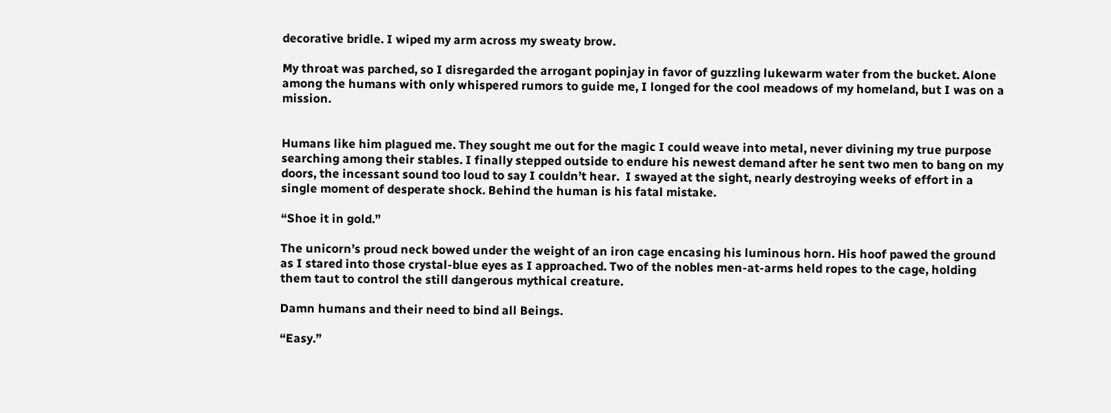decorative bridle. I wiped my arm across my sweaty brow.

My throat was parched, so I disregarded the arrogant popinjay in favor of guzzling lukewarm water from the bucket. Alone among the humans with only whispered rumors to guide me, I longed for the cool meadows of my homeland, but I was on a mission.


Humans like him plagued me. They sought me out for the magic I could weave into metal, never divining my true purpose searching among their stables. I finally stepped outside to endure his newest demand after he sent two men to bang on my doors, the incessant sound too loud to say I couldn’t hear.  I swayed at the sight, nearly destroying weeks of effort in a single moment of desperate shock. Behind the human is his fatal mistake.

“Shoe it in gold.”

The unicorn’s proud neck bowed under the weight of an iron cage encasing his luminous horn. His hoof pawed the ground as I stared into those crystal-blue eyes as I approached. Two of the nobles men-at-arms held ropes to the cage, holding them taut to control the still dangerous mythical creature.

Damn humans and their need to bind all Beings.

“Easy.”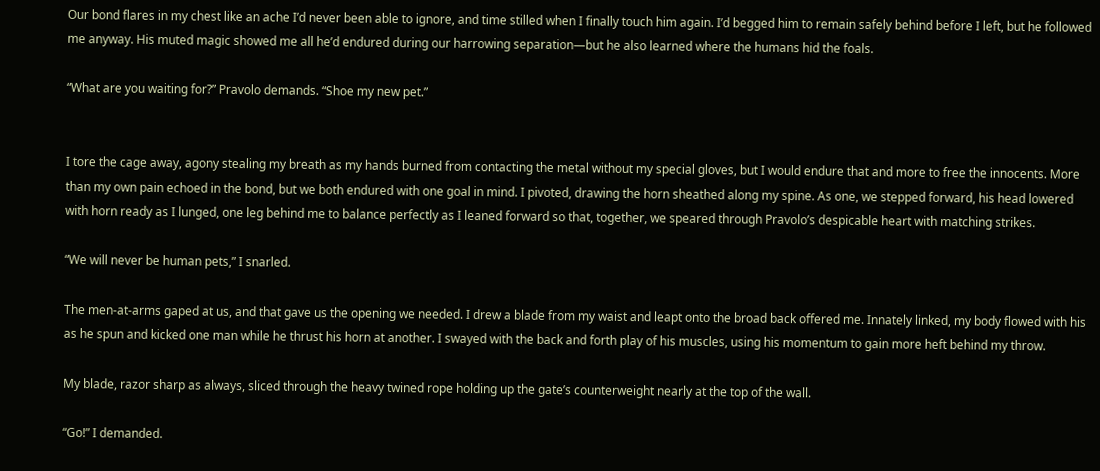Our bond flares in my chest like an ache I’d never been able to ignore, and time stilled when I finally touch him again. I’d begged him to remain safely behind before I left, but he followed me anyway. His muted magic showed me all he’d endured during our harrowing separation—but he also learned where the humans hid the foals.

“What are you waiting for?” Pravolo demands. “Shoe my new pet.”


I tore the cage away, agony stealing my breath as my hands burned from contacting the metal without my special gloves, but I would endure that and more to free the innocents. More than my own pain echoed in the bond, but we both endured with one goal in mind. I pivoted, drawing the horn sheathed along my spine. As one, we stepped forward, his head lowered with horn ready as I lunged, one leg behind me to balance perfectly as I leaned forward so that, together, we speared through Pravolo’s despicable heart with matching strikes.

“We will never be human pets,” I snarled.

The men-at-arms gaped at us, and that gave us the opening we needed. I drew a blade from my waist and leapt onto the broad back offered me. Innately linked, my body flowed with his as he spun and kicked one man while he thrust his horn at another. I swayed with the back and forth play of his muscles, using his momentum to gain more heft behind my throw.

My blade, razor sharp as always, sliced through the heavy twined rope holding up the gate’s counterweight nearly at the top of the wall.

“Go!” I demanded.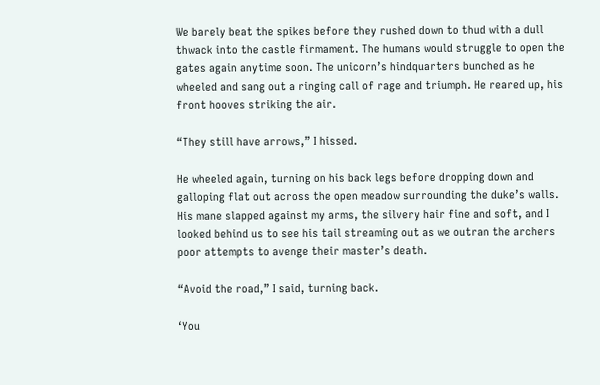We barely beat the spikes before they rushed down to thud with a dull thwack into the castle firmament. The humans would struggle to open the gates again anytime soon. The unicorn’s hindquarters bunched as he wheeled and sang out a ringing call of rage and triumph. He reared up, his front hooves striking the air.

“They still have arrows,” I hissed.

He wheeled again, turning on his back legs before dropping down and galloping flat out across the open meadow surrounding the duke’s walls. His mane slapped against my arms, the silvery hair fine and soft, and I looked behind us to see his tail streaming out as we outran the archers poor attempts to avenge their master’s death.

“Avoid the road,” I said, turning back.

‘You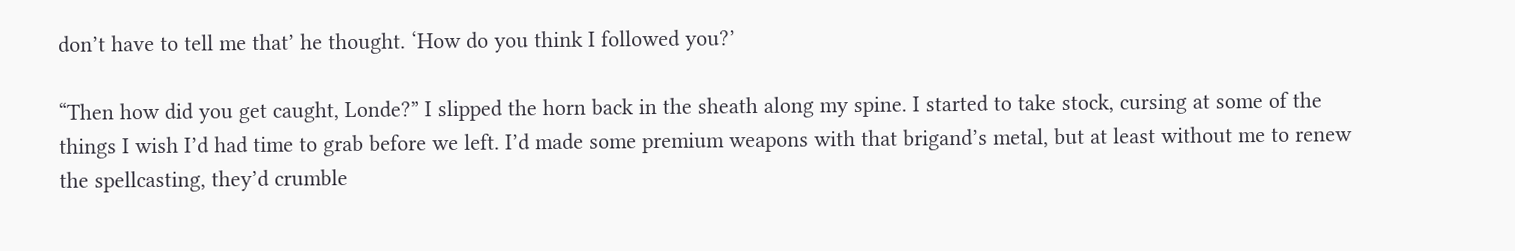don’t have to tell me that’ he thought. ‘How do you think I followed you?’

“Then how did you get caught, Londe?” I slipped the horn back in the sheath along my spine. I started to take stock, cursing at some of the things I wish I’d had time to grab before we left. I’d made some premium weapons with that brigand’s metal, but at least without me to renew the spellcasting, they’d crumble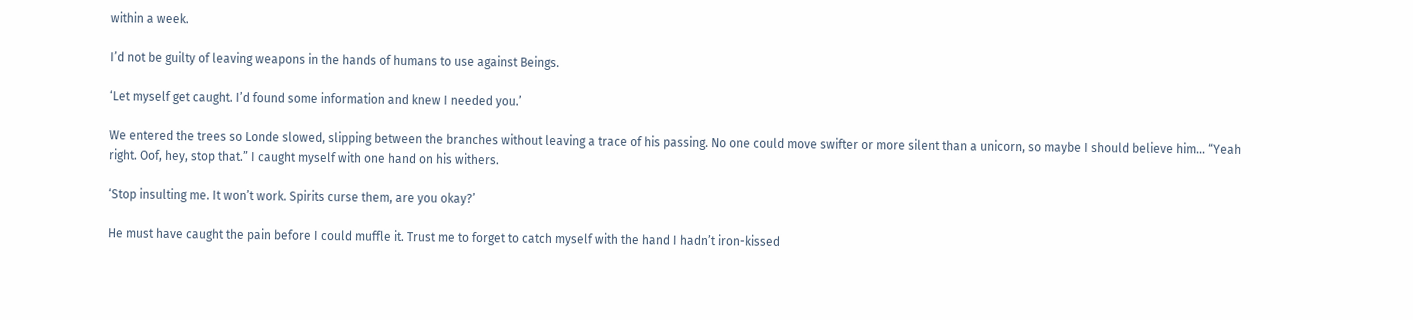within a week.

I’d not be guilty of leaving weapons in the hands of humans to use against Beings.

‘Let myself get caught. I’d found some information and knew I needed you.’

We entered the trees so Londe slowed, slipping between the branches without leaving a trace of his passing. No one could move swifter or more silent than a unicorn, so maybe I should believe him… “Yeah right. Oof, hey, stop that.” I caught myself with one hand on his withers.

‘Stop insulting me. It won’t work. Spirits curse them, are you okay?’

He must have caught the pain before I could muffle it. Trust me to forget to catch myself with the hand I hadn’t iron-kissed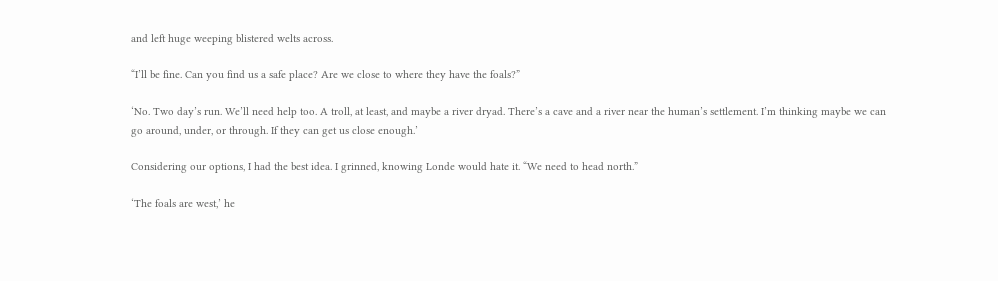and left huge weeping blistered welts across.

“I’ll be fine. Can you find us a safe place? Are we close to where they have the foals?”

‘No. Two day’s run. We’ll need help too. A troll, at least, and maybe a river dryad. There’s a cave and a river near the human’s settlement. I’m thinking maybe we can go around, under, or through. If they can get us close enough.’

Considering our options, I had the best idea. I grinned, knowing Londe would hate it. “We need to head north.”

‘The foals are west,’ he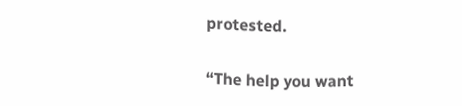protested.

“The help you want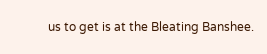us to get is at the Bleating Banshee.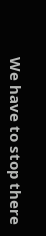We have to stop there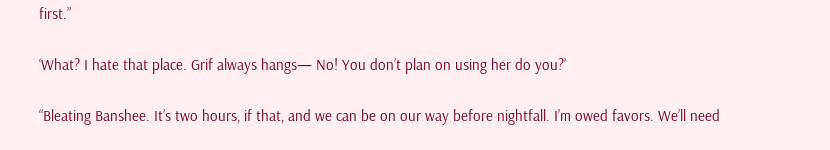first.”

‘What? I hate that place. Grif always hangs— No! You don’t plan on using her do you?’

“Bleating Banshee. It’s two hours, if that, and we can be on our way before nightfall. I’m owed favors. We’ll need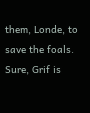them, Londe, to save the foals. Sure, Grif is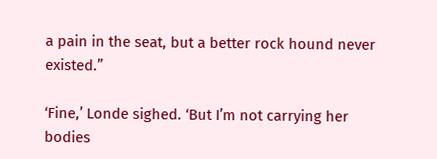a pain in the seat, but a better rock hound never existed.”

‘Fine,’ Londe sighed. ‘But I’m not carrying her bodies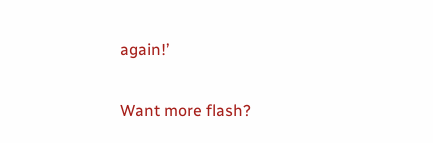again!’

Want more flash?